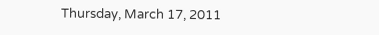Thursday, March 17, 2011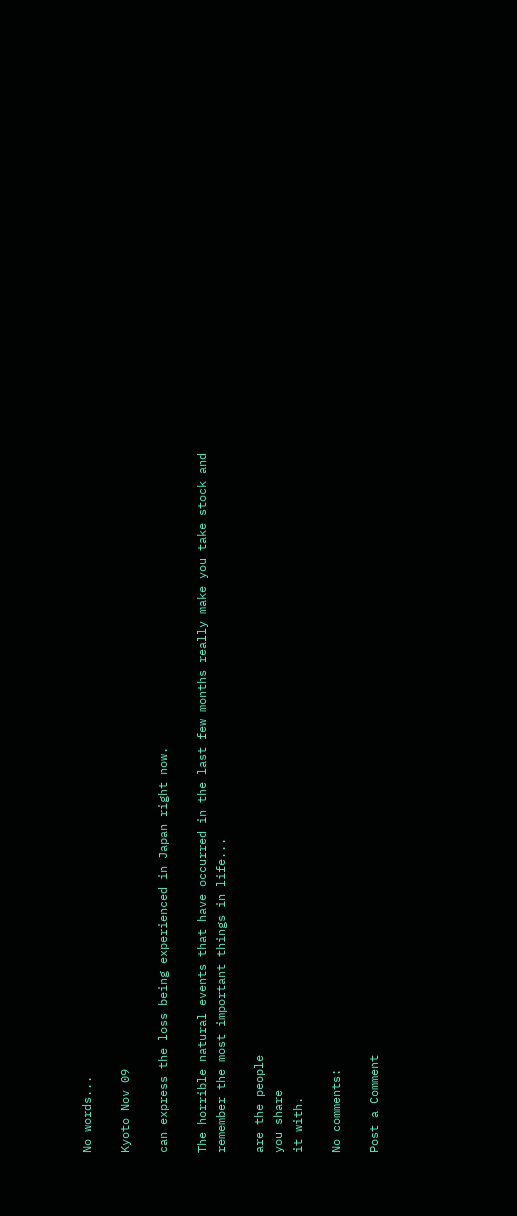No words...

Kyoto Nov 09

can express the loss being experienced in Japan right now.

The horrible natural events that have occurred in the last few months really make you take stock and remember the most important things in life...

are the people
you share
it with.

No comments:

Post a Comment